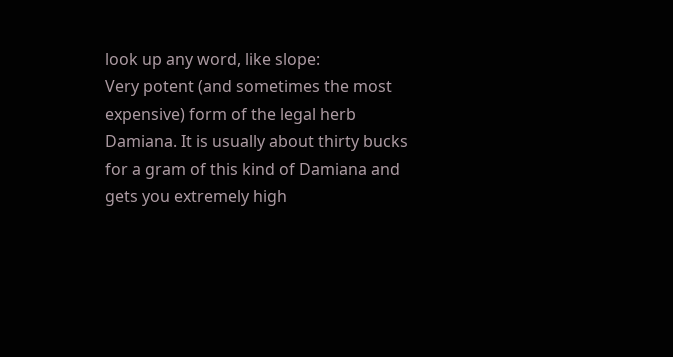look up any word, like slope:
Very potent (and sometimes the most expensive) form of the legal herb Damiana. It is usually about thirty bucks for a gram of this kind of Damiana and gets you extremely high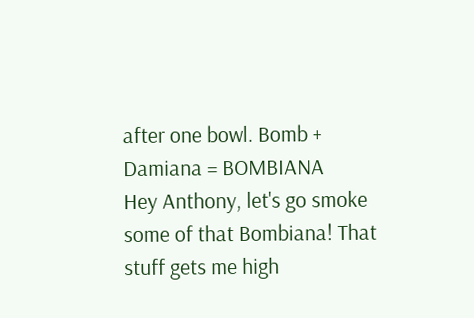after one bowl. Bomb + Damiana = BOMBIANA
Hey Anthony, let's go smoke some of that Bombiana! That stuff gets me high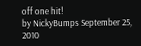off one hit!
by NickyBumps September 25, 2010